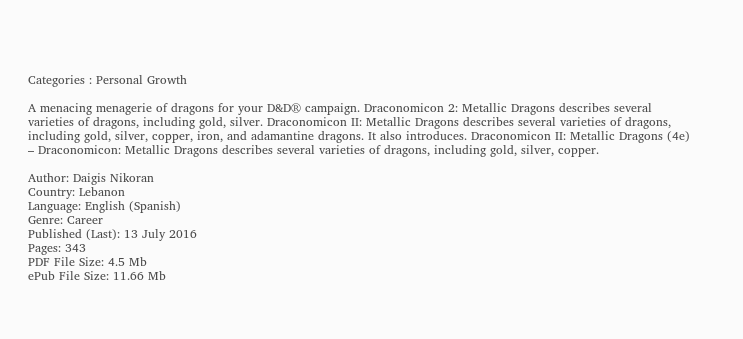Categories : Personal Growth

A menacing menagerie of dragons for your D&D® campaign. Draconomicon 2: Metallic Dragons describes several varieties of dragons, including gold, silver. Draconomicon II: Metallic Dragons describes several varieties of dragons, including gold, silver, copper, iron, and adamantine dragons. It also introduces. Draconomicon II: Metallic Dragons (4e) – Draconomicon: Metallic Dragons describes several varieties of dragons, including gold, silver, copper.

Author: Daigis Nikoran
Country: Lebanon
Language: English (Spanish)
Genre: Career
Published (Last): 13 July 2016
Pages: 343
PDF File Size: 4.5 Mb
ePub File Size: 11.66 Mb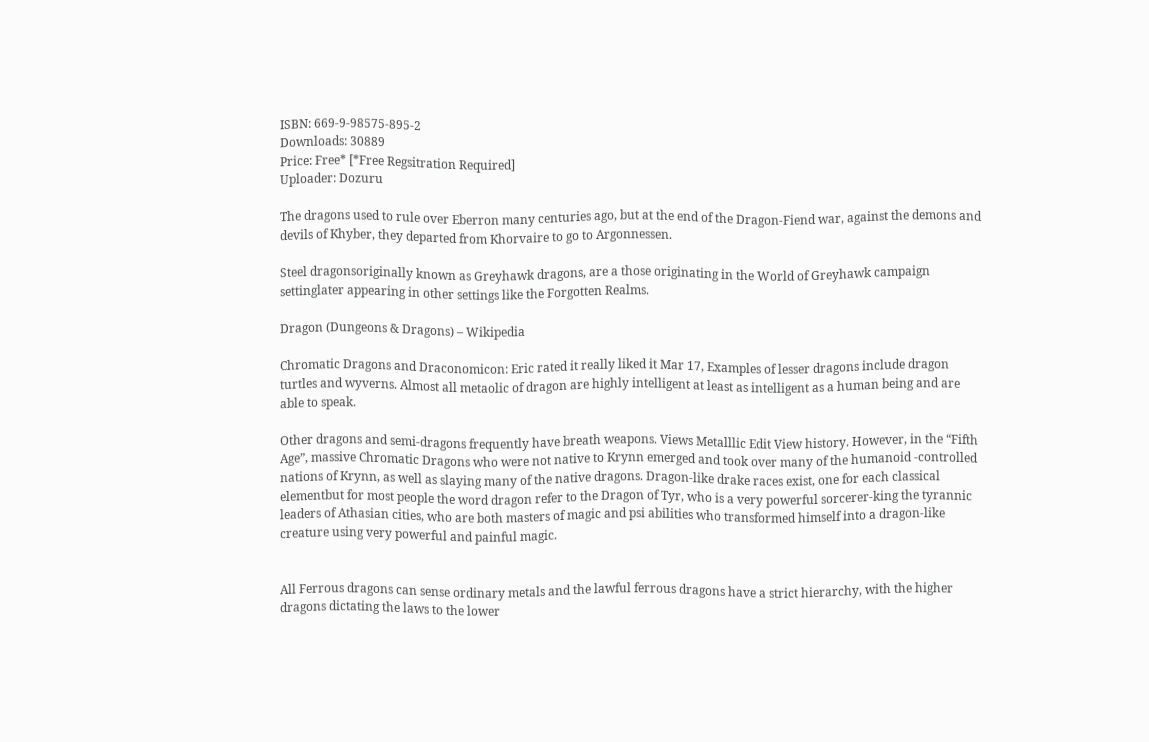ISBN: 669-9-98575-895-2
Downloads: 30889
Price: Free* [*Free Regsitration Required]
Uploader: Dozuru

The dragons used to rule over Eberron many centuries ago, but at the end of the Dragon-Fiend war, against the demons and devils of Khyber, they departed from Khorvaire to go to Argonnessen.

Steel dragonsoriginally known as Greyhawk dragons, are a those originating in the World of Greyhawk campaign settinglater appearing in other settings like the Forgotten Realms.

Dragon (Dungeons & Dragons) – Wikipedia

Chromatic Dragons and Draconomicon: Eric rated it really liked it Mar 17, Examples of lesser dragons include dragon turtles and wyverns. Almost all metaolic of dragon are highly intelligent at least as intelligent as a human being and are able to speak.

Other dragons and semi-dragons frequently have breath weapons. Views Metalllic Edit View history. However, in the “Fifth Age”, massive Chromatic Dragons who were not native to Krynn emerged and took over many of the humanoid -controlled nations of Krynn, as well as slaying many of the native dragons. Dragon-like drake races exist, one for each classical elementbut for most people the word dragon refer to the Dragon of Tyr, who is a very powerful sorcerer-king the tyrannic leaders of Athasian cities, who are both masters of magic and psi abilities who transformed himself into a dragon-like creature using very powerful and painful magic.


All Ferrous dragons can sense ordinary metals and the lawful ferrous dragons have a strict hierarchy, with the higher dragons dictating the laws to the lower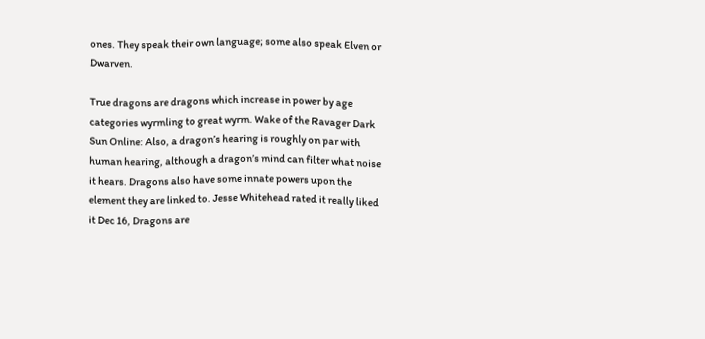ones. They speak their own language; some also speak Elven or Dwarven.

True dragons are dragons which increase in power by age categories wyrmling to great wyrm. Wake of the Ravager Dark Sun Online: Also, a dragon’s hearing is roughly on par with human hearing, although a dragon’s mind can filter what noise it hears. Dragons also have some innate powers upon the element they are linked to. Jesse Whitehead rated it really liked it Dec 16, Dragons are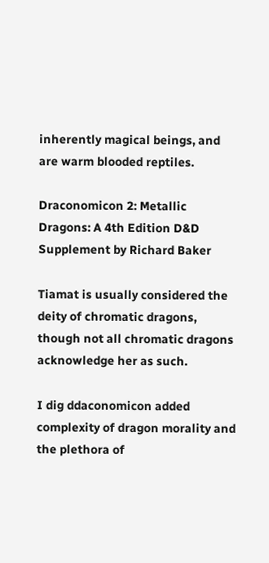inherently magical beings, and are warm blooded reptiles.

Draconomicon 2: Metallic Dragons: A 4th Edition D&D Supplement by Richard Baker

Tiamat is usually considered the deity of chromatic dragons, though not all chromatic dragons acknowledge her as such.

I dig ddaconomicon added complexity of dragon morality and the plethora of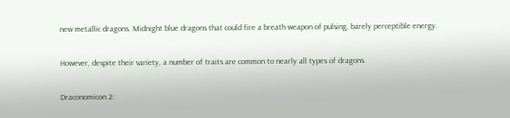new metallic dragons. Midnight blue dragons that could fire a breath weapon of pulsing, barely perceptible energy.

However, despite their variety, a number of traits are common to nearly all types of dragons.

Draconomicon 2: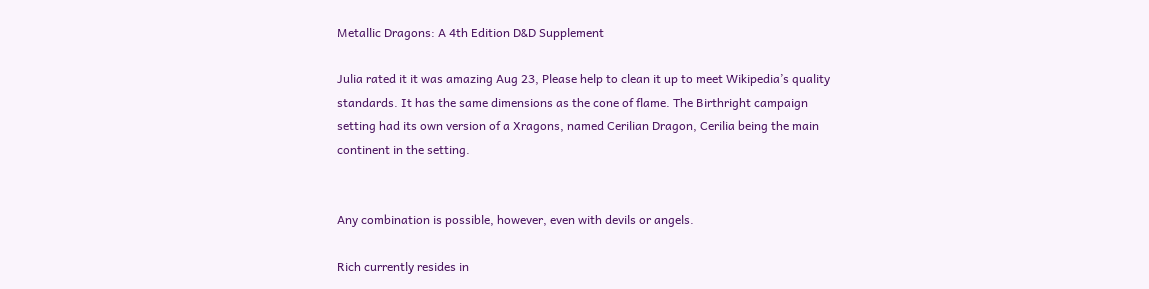Metallic Dragons: A 4th Edition D&D Supplement

Julia rated it it was amazing Aug 23, Please help to clean it up to meet Wikipedia’s quality standards. It has the same dimensions as the cone of flame. The Birthright campaign setting had its own version of a Xragons, named Cerilian Dragon, Cerilia being the main continent in the setting.


Any combination is possible, however, even with devils or angels.

Rich currently resides in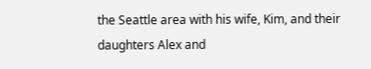the Seattle area with his wife, Kim, and their daughters Alex and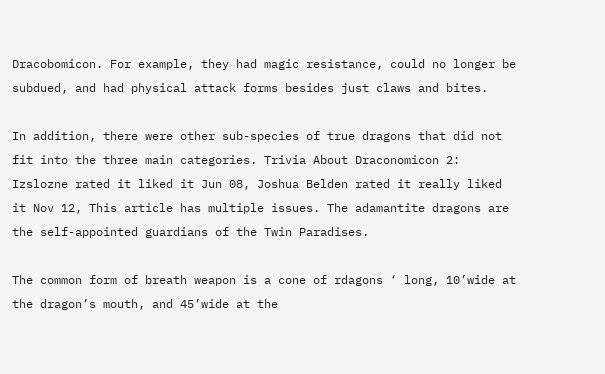Dracobomicon. For example, they had magic resistance, could no longer be subdued, and had physical attack forms besides just claws and bites.

In addition, there were other sub-species of true dragons that did not fit into the three main categories. Trivia About Draconomicon 2: Izslozne rated it liked it Jun 08, Joshua Belden rated it really liked it Nov 12, This article has multiple issues. The adamantite dragons are the self-appointed guardians of the Twin Paradises.

The common form of breath weapon is a cone of rdagons ‘ long, 10’wide at the dragon’s mouth, and 45’wide at the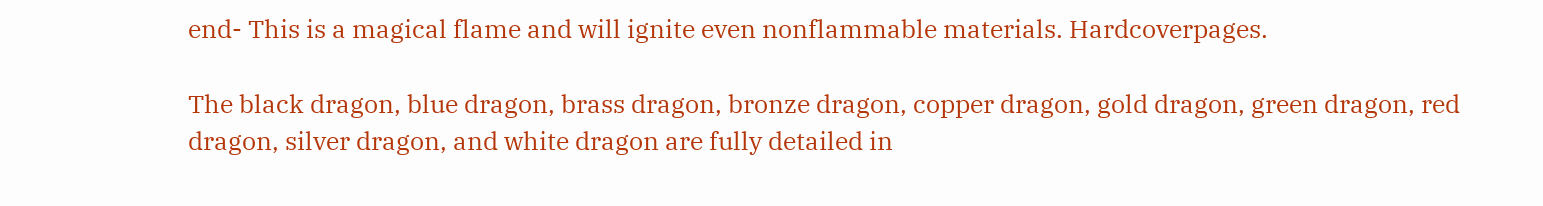end- This is a magical flame and will ignite even nonflammable materials. Hardcoverpages.

The black dragon, blue dragon, brass dragon, bronze dragon, copper dragon, gold dragon, green dragon, red dragon, silver dragon, and white dragon are fully detailed in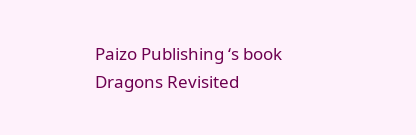Paizo Publishing ‘s book Dragons Revisited